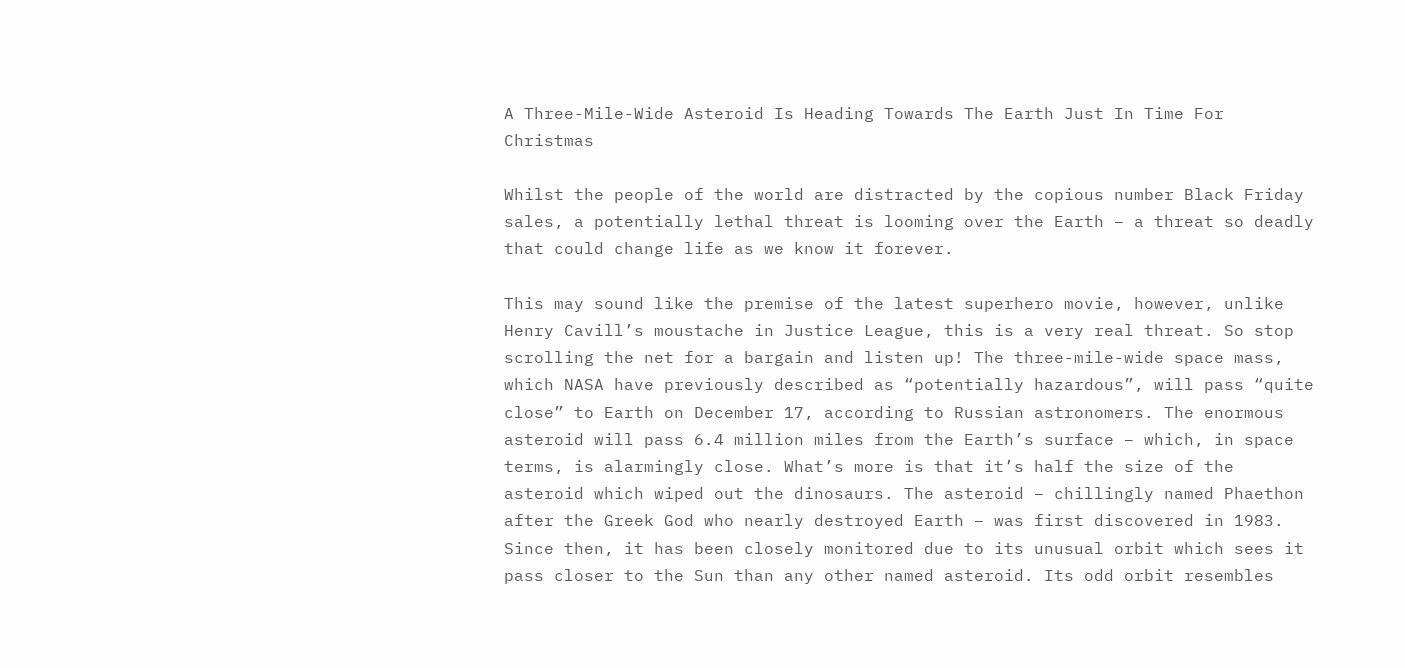A Three-Mile-Wide Asteroid Is Heading Towards The Earth Just In Time For Christmas

Whilst the people of the world are distracted by the copious number Black Friday sales, a potentially lethal threat is looming over the Earth – a threat so deadly that could change life as we know it forever.

This may sound like the premise of the latest superhero movie, however, unlike Henry Cavill’s moustache in Justice League, this is a very real threat. So stop scrolling the net for a bargain and listen up! The three-mile-wide space mass, which NASA have previously described as “potentially hazardous”, will pass “quite close” to Earth on December 17, according to Russian astronomers. The enormous asteroid will pass 6.4 million miles from the Earth’s surface – which, in space terms, is alarmingly close. What’s more is that it’s half the size of the asteroid which wiped out the dinosaurs. The asteroid – chillingly named Phaethon after the Greek God who nearly destroyed Earth – was first discovered in 1983. Since then, it has been closely monitored due to its unusual orbit which sees it pass closer to the Sun than any other named asteroid. Its odd orbit resembles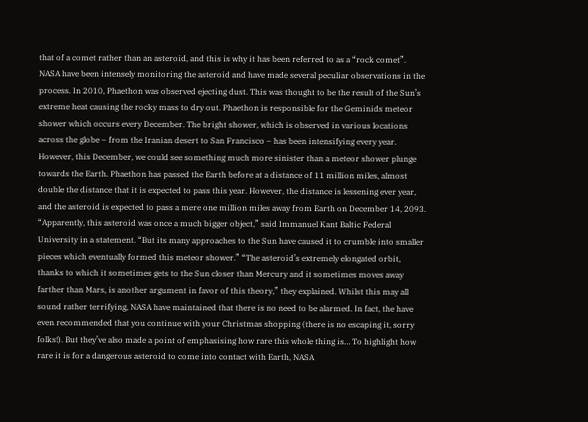that of a comet rather than an asteroid, and this is why it has been referred to as a “rock comet”. NASA have been intensely monitoring the asteroid and have made several peculiar observations in the process. In 2010, Phaethon was observed ejecting dust. This was thought to be the result of the Sun’s extreme heat causing the rocky mass to dry out. Phaethon is responsible for the Geminids meteor shower which occurs every December. The bright shower, which is observed in various locations across the globe – from the Iranian desert to San Francisco – has been intensifying every year. However, this December, we could see something much more sinister than a meteor shower plunge towards the Earth. Phaethon has passed the Earth before at a distance of 11 million miles, almost double the distance that it is expected to pass this year. However, the distance is lessening ever year, and the asteroid is expected to pass a mere one million miles away from Earth on December 14, 2093. “Apparently, this asteroid was once a much bigger object,” said Immanuel Kant Baltic Federal University in a statement. “But its many approaches to the Sun have caused it to crumble into smaller pieces which eventually formed this meteor shower.” “The asteroid’s extremely elongated orbit, thanks to which it sometimes gets to the Sun closer than Mercury and it sometimes moves away farther than Mars, is another argument in favor of this theory,” they explained. Whilst this may all sound rather terrifying, NASA have maintained that there is no need to be alarmed. In fact, the have even recommended that you continue with your Christmas shopping (there is no escaping it, sorry folks!). But they’ve also made a point of emphasising how rare this whole thing is… To highlight how rare it is for a dangerous asteroid to come into contact with Earth, NASA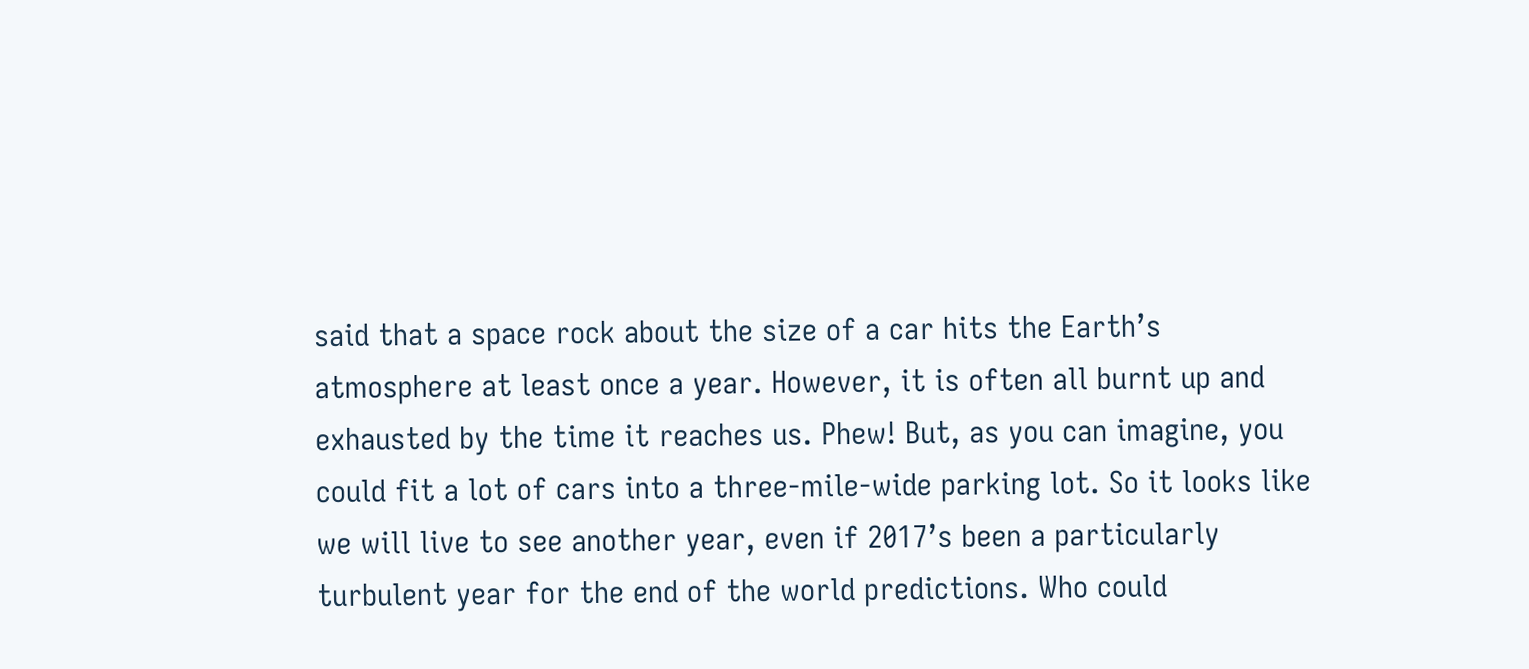said that a space rock about the size of a car hits the Earth’s atmosphere at least once a year. However, it is often all burnt up and exhausted by the time it reaches us. Phew! But, as you can imagine, you could fit a lot of cars into a three-mile-wide parking lot. So it looks like we will live to see another year, even if 2017’s been a particularly turbulent year for the end of the world predictions. Who could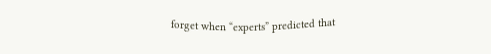forget when “experts” predicted that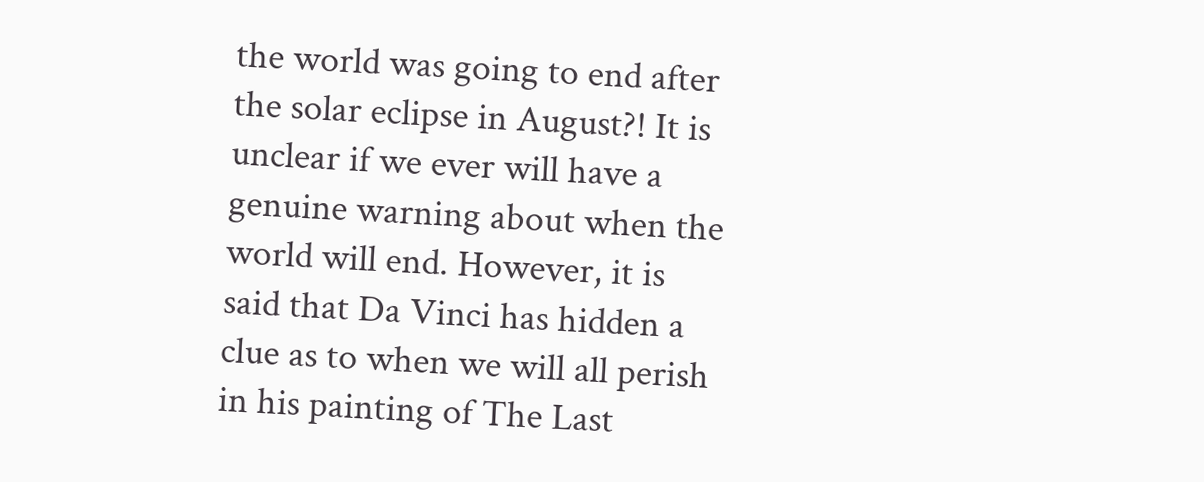the world was going to end after the solar eclipse in August?! It is unclear if we ever will have a genuine warning about when the world will end. However, it is said that Da Vinci has hidden a clue as to when we will all perish in his painting of The Last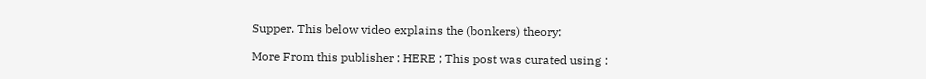Supper. This below video explains the (bonkers) theory:

More From this publisher : HERE ; This post was curated using :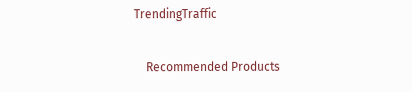TrendingTraffic

    Recommended Products